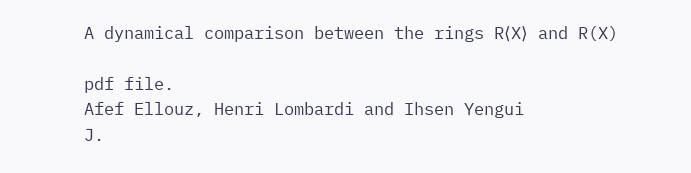A dynamical comparison between the rings R⟨X⟩ and R(X)

pdf file.
Afef Ellouz, Henri Lombardi and Ihsen Yengui
J.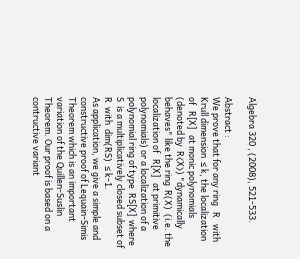Algebra 320 , (2008), 521-533.

Abstract :
We prove that for any ring   R   with Krull dimension  ≤ k, the localization of   R[X]   at monic polynomials (denoted by  R⟨X⟩) "dynamically behaves" like the ring  R(X)  (i.e. the localization of   R[X]   at primitive polynomials) or a localization of a polynomial ring of type  RS[X]  where  S  is a multiplicatively closed subset of  R  with  dim(RS)  ≤ k-1.
As application, we give a simple and constructive proof of Lequain-Simis Theorem which is an important variation of the Quillen-Suslin Theorem. Our proof is based on a contructive variant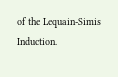of the Lequain-Simis Induction.